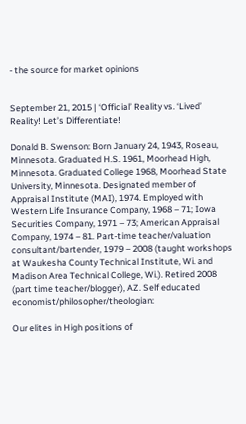- the source for market opinions


September 21, 2015 | ‘Official’ Reality vs. ‘Lived’ Reality! Let’s Differentiate!

Donald B. Swenson: Born January 24, 1943, Roseau, Minnesota. Graduated H.S. 1961, Moorhead High, Minnesota. Graduated College 1968, Moorhead State University, Minnesota. Designated member of Appraisal Institute (MAI), 1974. Employed with Western Life Insurance Company, 1968 – 71; Iowa Securities Company, 1971 – 73; American Appraisal Company, 1974 – 81. Part-time teacher/valuation consultant/bartender, 1979 – 2008 (taught workshops at Waukesha County Technical Institute, Wi. and Madison Area Technical College, Wi.). Retired 2008 (part time teacher/blogger), AZ. Self educated economist/philosopher/theologian:

Our elites in High positions of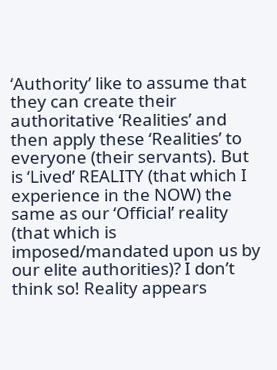‘Authority’ like to assume that they can create their authoritative ‘Realities’ and then apply these ‘Realities’ to everyone (their servants). But is ‘Lived’ REALITY (that which I experience in the NOW) the same as our ‘Official’ reality (that which is imposed/mandated upon us by our elite authorities)? I don’t think so! Reality appears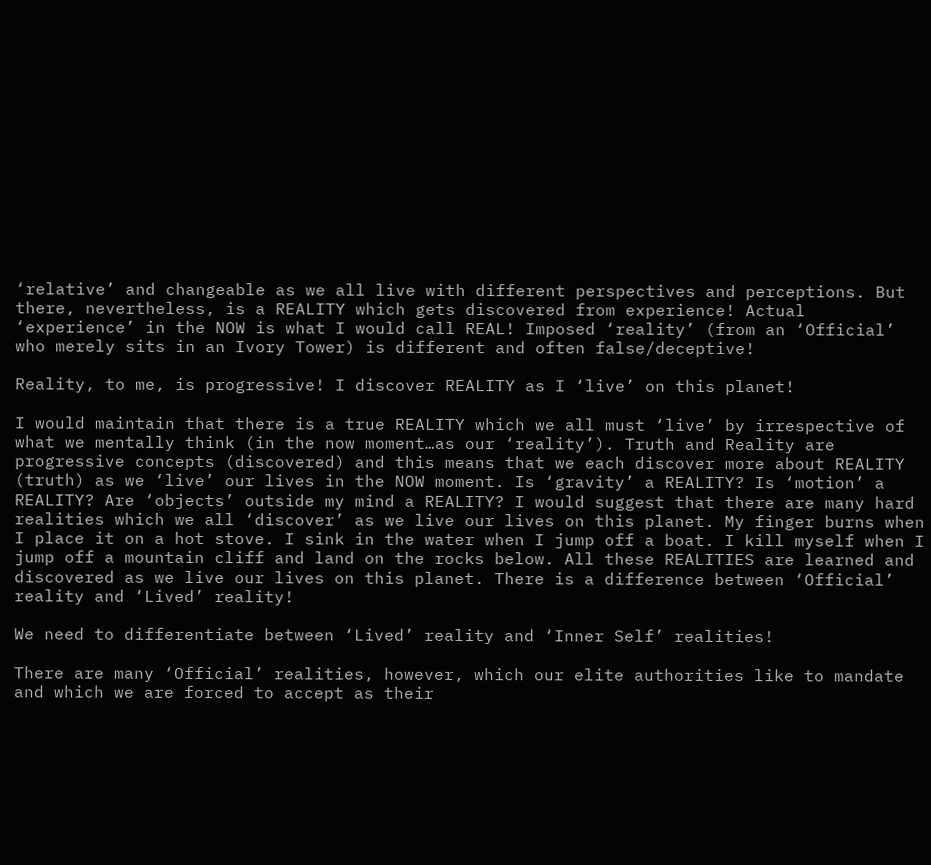‘relative’ and changeable as we all live with different perspectives and perceptions. But there, nevertheless, is a REALITY which gets discovered from experience! Actual ‘experience’ in the NOW is what I would call REAL! Imposed ‘reality’ (from an ‘Official’ who merely sits in an Ivory Tower) is different and often false/deceptive!

Reality, to me, is progressive! I discover REALITY as I ‘live’ on this planet!

I would maintain that there is a true REALITY which we all must ‘live’ by irrespective of what we mentally think (in the now moment…as our ‘reality’). Truth and Reality are progressive concepts (discovered) and this means that we each discover more about REALITY (truth) as we ‘live’ our lives in the NOW moment. Is ‘gravity’ a REALITY? Is ‘motion’ a REALITY? Are ‘objects’ outside my mind a REALITY? I would suggest that there are many hard realities which we all ‘discover’ as we live our lives on this planet. My finger burns when I place it on a hot stove. I sink in the water when I jump off a boat. I kill myself when I jump off a mountain cliff and land on the rocks below. All these REALITIES are learned and discovered as we live our lives on this planet. There is a difference between ‘Official’ reality and ‘Lived’ reality!

We need to differentiate between ‘Lived’ reality and ‘Inner Self’ realities!

There are many ‘Official’ realities, however, which our elite authorities like to mandate and which we are forced to accept as their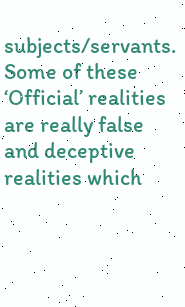subjects/servants. Some of these ‘Official’ realities are really false and deceptive realities which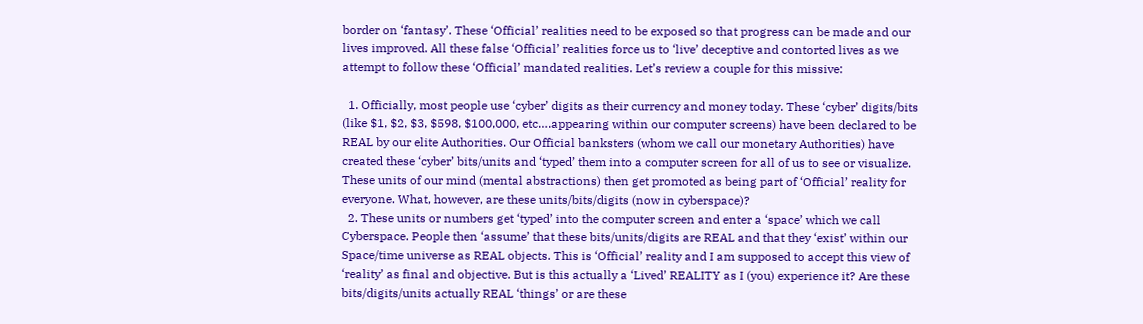border on ‘fantasy’. These ‘Official’ realities need to be exposed so that progress can be made and our lives improved. All these false ‘Official’ realities force us to ‘live’ deceptive and contorted lives as we attempt to follow these ‘Official’ mandated realities. Let’s review a couple for this missive:

  1. Officially, most people use ‘cyber’ digits as their currency and money today. These ‘cyber’ digits/bits (like $1, $2, $3, $598, $100,000, etc….appearing within our computer screens) have been declared to be REAL by our elite Authorities. Our Official banksters (whom we call our monetary Authorities) have created these ‘cyber’ bits/units and ‘typed’ them into a computer screen for all of us to see or visualize. These units of our mind (mental abstractions) then get promoted as being part of ‘Official’ reality for everyone. What, however, are these units/bits/digits (now in cyberspace)?
  2. These units or numbers get ‘typed’ into the computer screen and enter a ‘space’ which we call Cyberspace. People then ‘assume’ that these bits/units/digits are REAL and that they ‘exist’ within our Space/time universe as REAL objects. This is ‘Official’ reality and I am supposed to accept this view of ‘reality’ as final and objective. But is this actually a ‘Lived’ REALITY as I (you) experience it? Are these bits/digits/units actually REAL ‘things’ or are these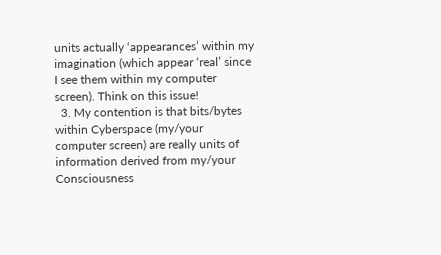units actually ‘appearances’ within my imagination (which appear ‘real’ since I see them within my computer screen). Think on this issue!
  3. My contention is that bits/bytes within Cyberspace (my/your computer screen) are really units of information derived from my/your Consciousness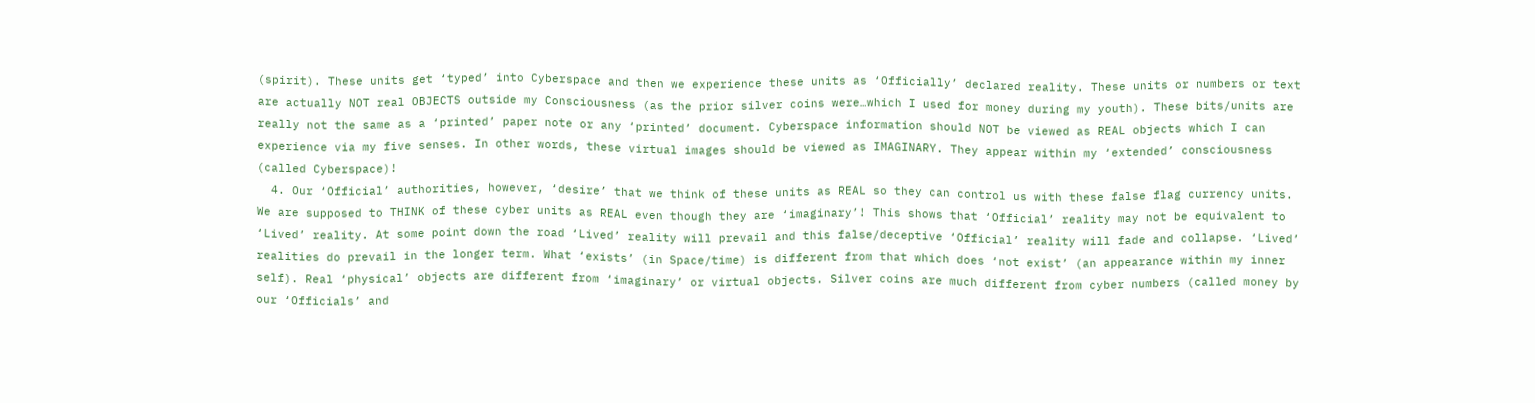(spirit). These units get ‘typed’ into Cyberspace and then we experience these units as ‘Officially’ declared reality. These units or numbers or text are actually NOT real OBJECTS outside my Consciousness (as the prior silver coins were…which I used for money during my youth). These bits/units are really not the same as a ‘printed’ paper note or any ‘printed’ document. Cyberspace information should NOT be viewed as REAL objects which I can experience via my five senses. In other words, these virtual images should be viewed as IMAGINARY. They appear within my ‘extended’ consciousness (called Cyberspace)!
  4. Our ‘Official’ authorities, however, ‘desire’ that we think of these units as REAL so they can control us with these false flag currency units. We are supposed to THINK of these cyber units as REAL even though they are ‘imaginary’! This shows that ‘Official’ reality may not be equivalent to ‘Lived’ reality. At some point down the road ‘Lived’ reality will prevail and this false/deceptive ‘Official’ reality will fade and collapse. ‘Lived’ realities do prevail in the longer term. What ‘exists’ (in Space/time) is different from that which does ‘not exist’ (an appearance within my inner self). Real ‘physical’ objects are different from ‘imaginary’ or virtual objects. Silver coins are much different from cyber numbers (called money by our ‘Officials’ and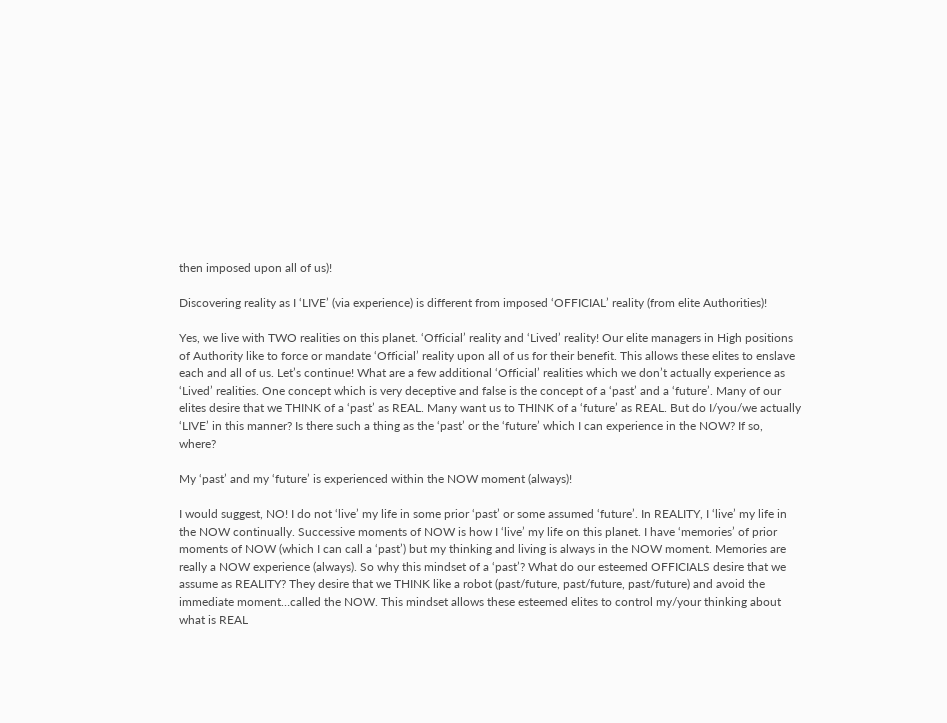then imposed upon all of us)!

Discovering reality as I ‘LIVE’ (via experience) is different from imposed ‘OFFICIAL’ reality (from elite Authorities)!

Yes, we live with TWO realities on this planet. ‘Official’ reality and ‘Lived’ reality! Our elite managers in High positions of Authority like to force or mandate ‘Official’ reality upon all of us for their benefit. This allows these elites to enslave each and all of us. Let’s continue! What are a few additional ‘Official’ realities which we don’t actually experience as ‘Lived’ realities. One concept which is very deceptive and false is the concept of a ‘past’ and a ‘future’. Many of our elites desire that we THINK of a ‘past’ as REAL. Many want us to THINK of a ‘future’ as REAL. But do I/you/we actually ‘LIVE’ in this manner? Is there such a thing as the ‘past’ or the ‘future’ which I can experience in the NOW? If so, where?

My ‘past’ and my ‘future’ is experienced within the NOW moment (always)!

I would suggest, NO! I do not ‘live’ my life in some prior ‘past’ or some assumed ‘future’. In REALITY, I ‘live’ my life in the NOW continually. Successive moments of NOW is how I ‘live’ my life on this planet. I have ‘memories’ of prior moments of NOW (which I can call a ‘past’) but my thinking and living is always in the NOW moment. Memories are really a NOW experience (always). So why this mindset of a ‘past’? What do our esteemed OFFICIALS desire that we assume as REALITY? They desire that we THINK like a robot (past/future, past/future, past/future) and avoid the immediate moment…called the NOW. This mindset allows these esteemed elites to control my/your thinking about what is REAL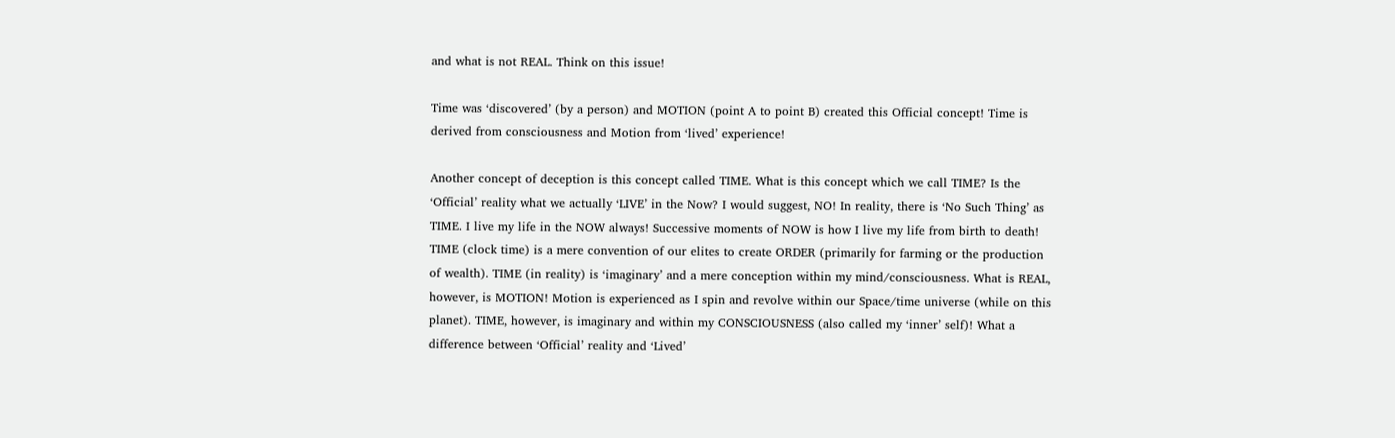and what is not REAL. Think on this issue!

Time was ‘discovered’ (by a person) and MOTION (point A to point B) created this Official concept! Time is derived from consciousness and Motion from ‘lived’ experience!

Another concept of deception is this concept called TIME. What is this concept which we call TIME? Is the ‘Official’ reality what we actually ‘LIVE’ in the Now? I would suggest, NO! In reality, there is ‘No Such Thing’ as TIME. I live my life in the NOW always! Successive moments of NOW is how I live my life from birth to death! TIME (clock time) is a mere convention of our elites to create ORDER (primarily for farming or the production of wealth). TIME (in reality) is ‘imaginary’ and a mere conception within my mind/consciousness. What is REAL, however, is MOTION! Motion is experienced as I spin and revolve within our Space/time universe (while on this planet). TIME, however, is imaginary and within my CONSCIOUSNESS (also called my ‘inner’ self)! What a difference between ‘Official’ reality and ‘Lived’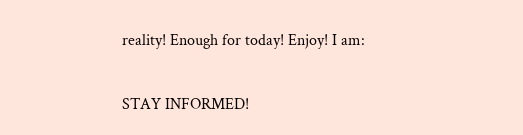reality! Enough for today! Enjoy! I am:

STAY INFORMED!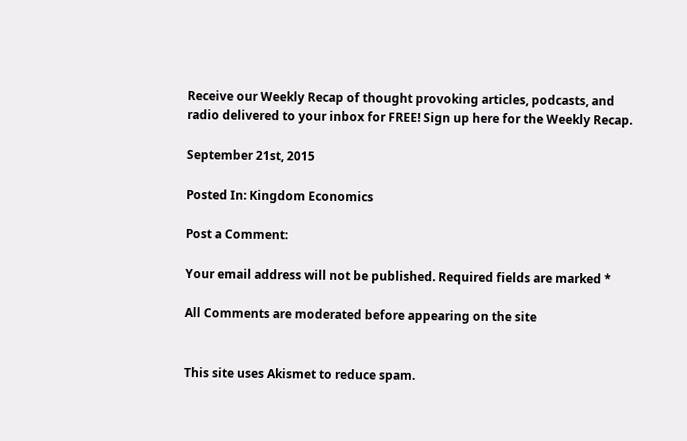Receive our Weekly Recap of thought provoking articles, podcasts, and radio delivered to your inbox for FREE! Sign up here for the Weekly Recap.

September 21st, 2015

Posted In: Kingdom Economics

Post a Comment:

Your email address will not be published. Required fields are marked *

All Comments are moderated before appearing on the site


This site uses Akismet to reduce spam.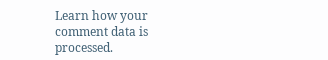Learn how your comment data is processed.